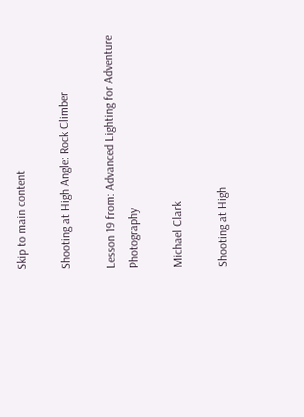Skip to main content

Shooting at High Angle: Rock Climber

Lesson 19 from: Advanced Lighting for Adventure Photography

Michael Clark

Shooting at High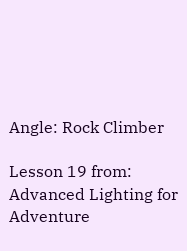Angle: Rock Climber

Lesson 19 from: Advanced Lighting for Adventure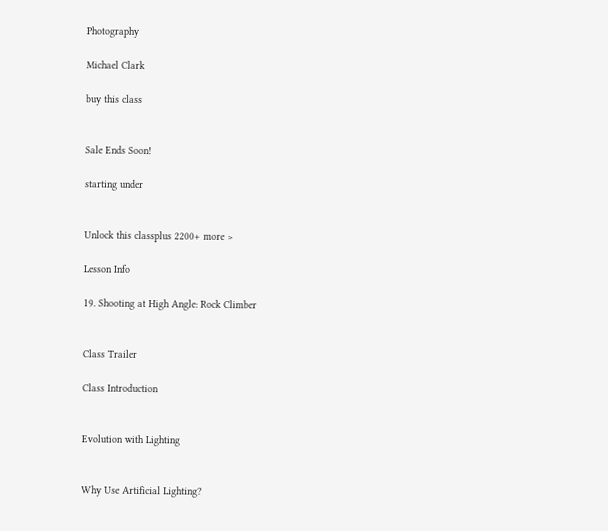Photography

Michael Clark

buy this class


Sale Ends Soon!

starting under


Unlock this classplus 2200+ more >

Lesson Info

19. Shooting at High Angle: Rock Climber


Class Trailer

Class Introduction


Evolution with Lighting


Why Use Artificial Lighting?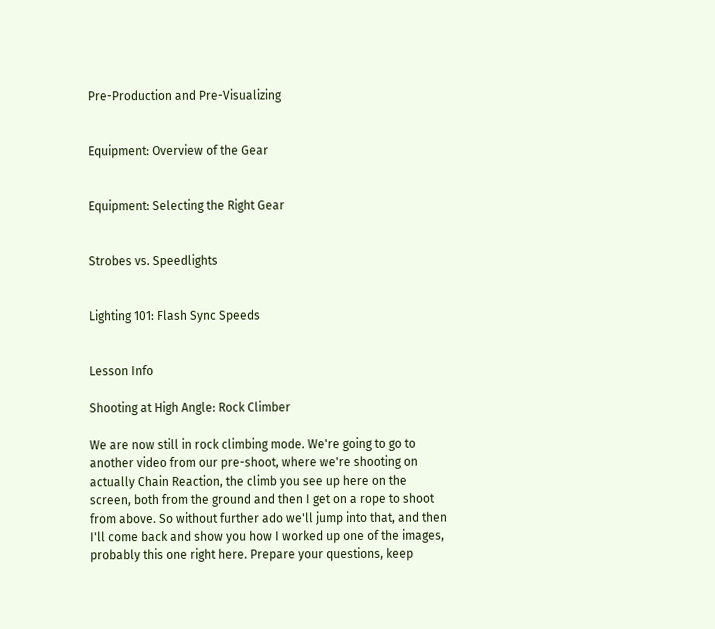Pre-Production and Pre-Visualizing


Equipment: Overview of the Gear


Equipment: Selecting the Right Gear


Strobes vs. Speedlights


Lighting 101: Flash Sync Speeds


Lesson Info

Shooting at High Angle: Rock Climber

We are now still in rock climbing mode. We're going to go to another video from our pre-shoot, where we're shooting on actually Chain Reaction, the climb you see up here on the screen, both from the ground and then I get on a rope to shoot from above. So without further ado we'll jump into that, and then I'll come back and show you how I worked up one of the images, probably this one right here. Prepare your questions, keep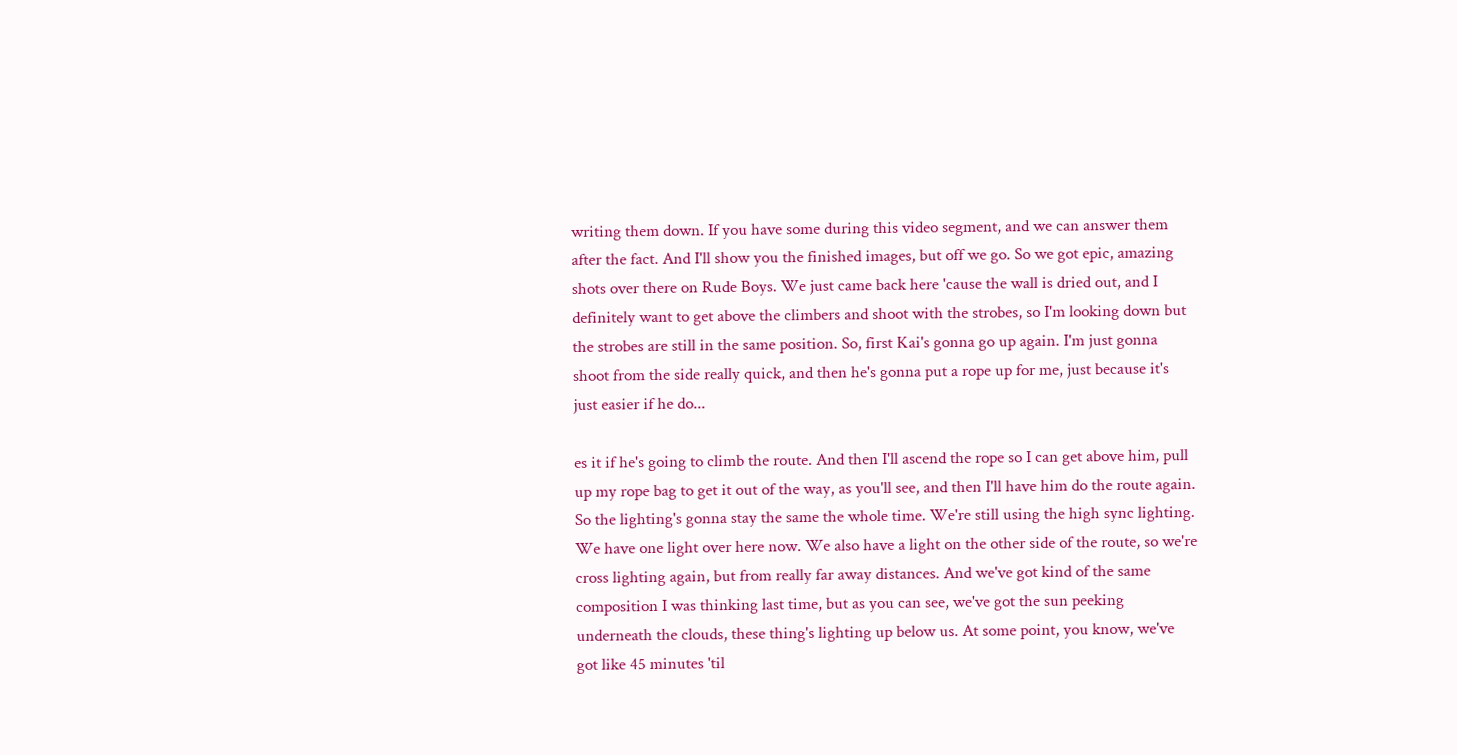writing them down. If you have some during this video segment, and we can answer them after the fact. And I'll show you the finished images, but off we go. So we got epic, amazing shots over there on Rude Boys. We just came back here 'cause the wall is dried out, and I definitely want to get above the climbers and shoot with the strobes, so I'm looking down but the strobes are still in the same position. So, first Kai's gonna go up again. I'm just gonna shoot from the side really quick, and then he's gonna put a rope up for me, just because it's just easier if he do...

es it if he's going to climb the route. And then I'll ascend the rope so I can get above him, pull up my rope bag to get it out of the way, as you'll see, and then I'll have him do the route again. So the lighting's gonna stay the same the whole time. We're still using the high sync lighting. We have one light over here now. We also have a light on the other side of the route, so we're cross lighting again, but from really far away distances. And we've got kind of the same composition I was thinking last time, but as you can see, we've got the sun peeking underneath the clouds, these thing's lighting up below us. At some point, you know, we've got like 45 minutes 'til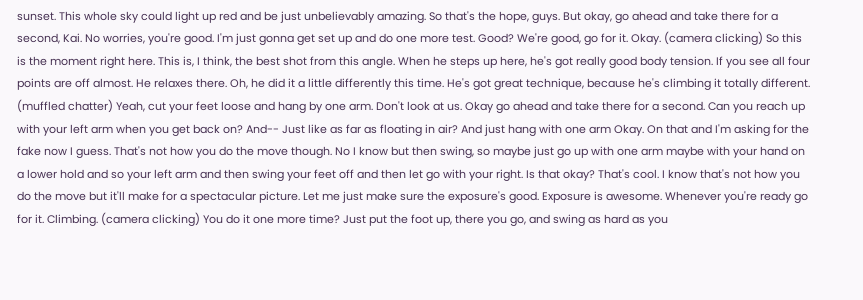sunset. This whole sky could light up red and be just unbelievably amazing. So that's the hope, guys. But okay, go ahead and take there for a second, Kai. No worries, you're good. I'm just gonna get set up and do one more test. Good? We're good, go for it. Okay. (camera clicking) So this is the moment right here. This is, I think, the best shot from this angle. When he steps up here, he's got really good body tension. If you see all four points are off almost. He relaxes there. Oh, he did it a little differently this time. He's got great technique, because he's climbing it totally different. (muffled chatter) Yeah, cut your feet loose and hang by one arm. Don't look at us. Okay go ahead and take there for a second. Can you reach up with your left arm when you get back on? And-- Just like as far as floating in air? And just hang with one arm Okay. On that and I'm asking for the fake now I guess. That's not how you do the move though. No I know but then swing, so maybe just go up with one arm maybe with your hand on a lower hold and so your left arm and then swing your feet off and then let go with your right. Is that okay? That's cool. I know that's not how you do the move but it'll make for a spectacular picture. Let me just make sure the exposure's good. Exposure is awesome. Whenever you're ready go for it. Climbing. (camera clicking) You do it one more time? Just put the foot up, there you go, and swing as hard as you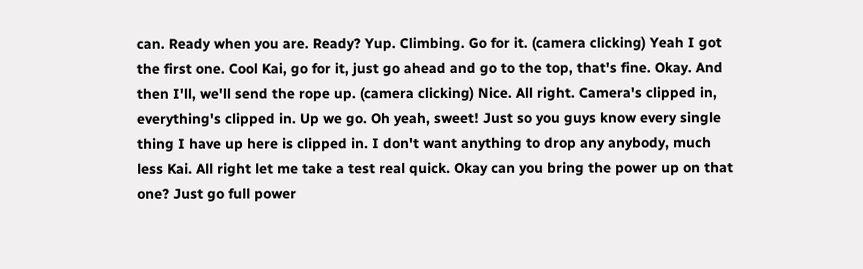can. Ready when you are. Ready? Yup. Climbing. Go for it. (camera clicking) Yeah I got the first one. Cool Kai, go for it, just go ahead and go to the top, that's fine. Okay. And then I'll, we'll send the rope up. (camera clicking) Nice. All right. Camera's clipped in, everything's clipped in. Up we go. Oh yeah, sweet! Just so you guys know every single thing I have up here is clipped in. I don't want anything to drop any anybody, much less Kai. All right let me take a test real quick. Okay can you bring the power up on that one? Just go full power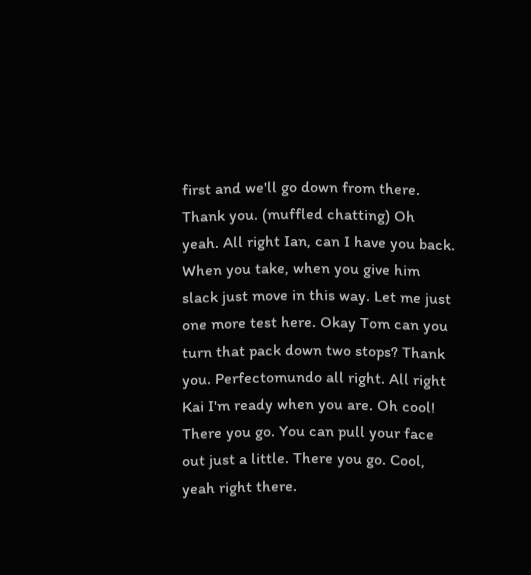first and we'll go down from there. Thank you. (muffled chatting) Oh yeah. All right Ian, can I have you back. When you take, when you give him slack just move in this way. Let me just one more test here. Okay Tom can you turn that pack down two stops? Thank you. Perfectomundo all right. All right Kai I'm ready when you are. Oh cool! There you go. You can pull your face out just a little. There you go. Cool, yeah right there.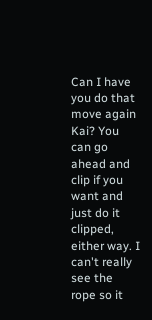Can I have you do that move again Kai? You can go ahead and clip if you want and just do it clipped, either way. I can't really see the rope so it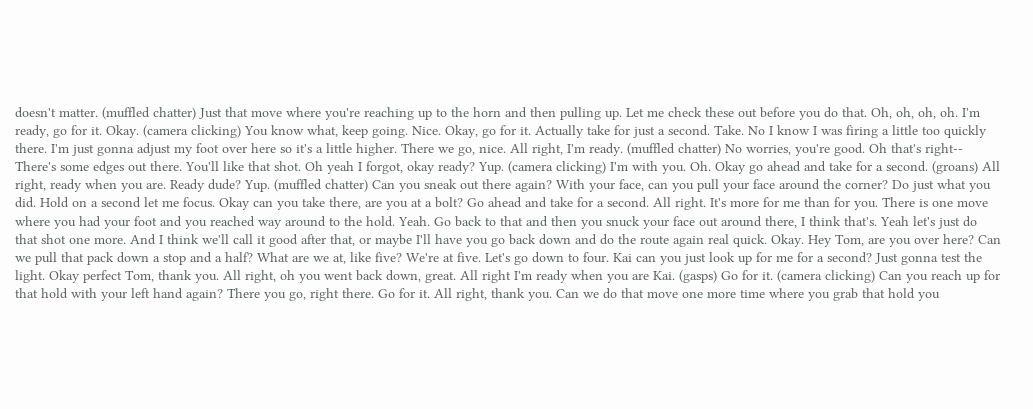doesn't matter. (muffled chatter) Just that move where you're reaching up to the horn and then pulling up. Let me check these out before you do that. Oh, oh, oh, oh. I'm ready, go for it. Okay. (camera clicking) You know what, keep going. Nice. Okay, go for it. Actually take for just a second. Take. No I know I was firing a little too quickly there. I'm just gonna adjust my foot over here so it's a little higher. There we go, nice. All right, I'm ready. (muffled chatter) No worries, you're good. Oh that's right-- There's some edges out there. You'll like that shot. Oh yeah I forgot, okay ready? Yup. (camera clicking) I'm with you. Oh. Okay go ahead and take for a second. (groans) All right, ready when you are. Ready dude? Yup. (muffled chatter) Can you sneak out there again? With your face, can you pull your face around the corner? Do just what you did. Hold on a second let me focus. Okay can you take there, are you at a bolt? Go ahead and take for a second. All right. It's more for me than for you. There is one move where you had your foot and you reached way around to the hold. Yeah. Go back to that and then you snuck your face out around there, I think that's. Yeah let's just do that shot one more. And I think we'll call it good after that, or maybe I'll have you go back down and do the route again real quick. Okay. Hey Tom, are you over here? Can we pull that pack down a stop and a half? What are we at, like five? We're at five. Let's go down to four. Kai can you just look up for me for a second? Just gonna test the light. Okay perfect Tom, thank you. All right, oh you went back down, great. All right I'm ready when you are Kai. (gasps) Go for it. (camera clicking) Can you reach up for that hold with your left hand again? There you go, right there. Go for it. All right, thank you. Can we do that move one more time where you grab that hold you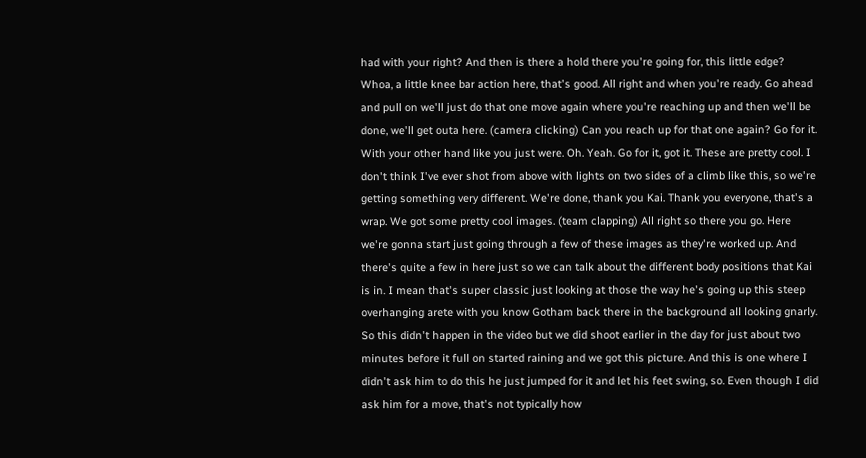had with your right? And then is there a hold there you're going for, this little edge? Whoa, a little knee bar action here, that's good. All right and when you're ready. Go ahead and pull on we'll just do that one move again where you're reaching up and then we'll be done, we'll get outa here. (camera clicking) Can you reach up for that one again? Go for it. With your other hand like you just were. Oh. Yeah. Go for it, got it. These are pretty cool. I don't think I've ever shot from above with lights on two sides of a climb like this, so we're getting something very different. We're done, thank you Kai. Thank you everyone, that's a wrap. We got some pretty cool images. (team clapping) All right so there you go. Here we're gonna start just going through a few of these images as they're worked up. And there's quite a few in here just so we can talk about the different body positions that Kai is in. I mean that's super classic just looking at those the way he's going up this steep overhanging arete with you know Gotham back there in the background all looking gnarly. So this didn't happen in the video but we did shoot earlier in the day for just about two minutes before it full on started raining and we got this picture. And this is one where I didn't ask him to do this he just jumped for it and let his feet swing, so. Even though I did ask him for a move, that's not typically how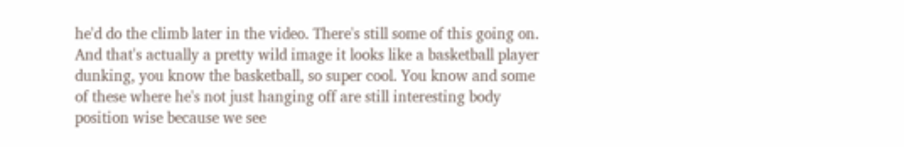he'd do the climb later in the video. There's still some of this going on. And that's actually a pretty wild image it looks like a basketball player dunking, you know the basketball, so super cool. You know and some of these where he's not just hanging off are still interesting body position wise because we see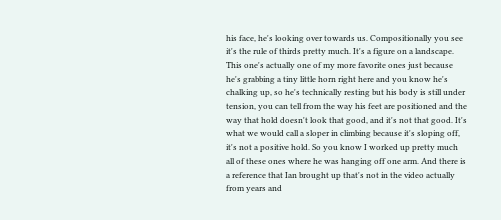his face, he's looking over towards us. Compositionally you see it's the rule of thirds pretty much. It's a figure on a landscape. This one's actually one of my more favorite ones just because he's grabbing a tiny little horn right here and you know he's chalking up, so he's technically resting but his body is still under tension, you can tell from the way his feet are positioned and the way that hold doesn't look that good, and it's not that good. It's what we would call a sloper in climbing because it's sloping off, it's not a positive hold. So you know I worked up pretty much all of these ones where he was hanging off one arm. And there is a reference that Ian brought up that's not in the video actually from years and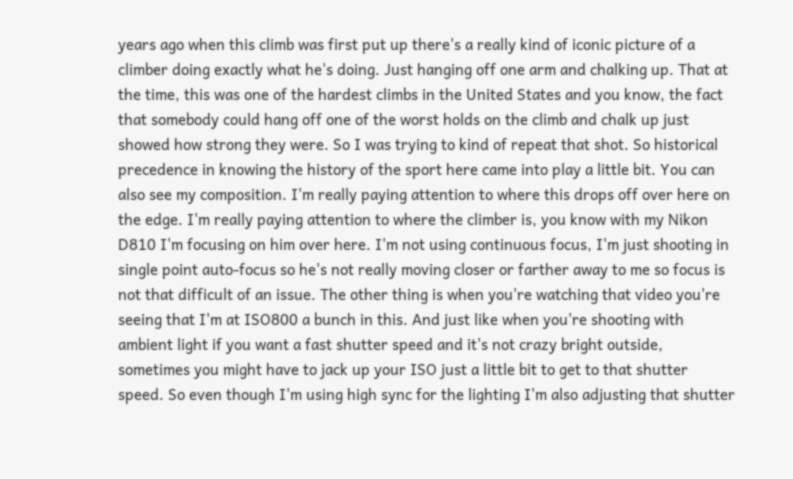years ago when this climb was first put up there's a really kind of iconic picture of a climber doing exactly what he's doing. Just hanging off one arm and chalking up. That at the time, this was one of the hardest climbs in the United States and you know, the fact that somebody could hang off one of the worst holds on the climb and chalk up just showed how strong they were. So I was trying to kind of repeat that shot. So historical precedence in knowing the history of the sport here came into play a little bit. You can also see my composition. I'm really paying attention to where this drops off over here on the edge. I'm really paying attention to where the climber is, you know with my Nikon D810 I'm focusing on him over here. I'm not using continuous focus, I'm just shooting in single point auto-focus so he's not really moving closer or farther away to me so focus is not that difficult of an issue. The other thing is when you're watching that video you're seeing that I'm at ISO800 a bunch in this. And just like when you're shooting with ambient light if you want a fast shutter speed and it's not crazy bright outside, sometimes you might have to jack up your ISO just a little bit to get to that shutter speed. So even though I'm using high sync for the lighting I'm also adjusting that shutter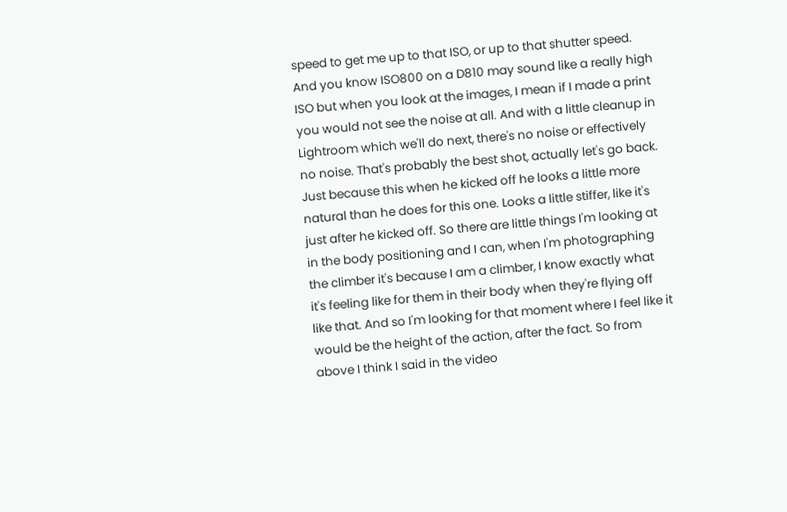speed to get me up to that ISO, or up to that shutter speed. And you know ISO800 on a D810 may sound like a really high ISO but when you look at the images, I mean if I made a print you would not see the noise at all. And with a little cleanup in Lightroom which we'll do next, there's no noise or effectively no noise. That's probably the best shot, actually let's go back. Just because this when he kicked off he looks a little more natural than he does for this one. Looks a little stiffer, like it's just after he kicked off. So there are little things I'm looking at in the body positioning and I can, when I'm photographing the climber it's because I am a climber, I know exactly what it's feeling like for them in their body when they're flying off like that. And so I'm looking for that moment where I feel like it would be the height of the action, after the fact. So from above I think I said in the video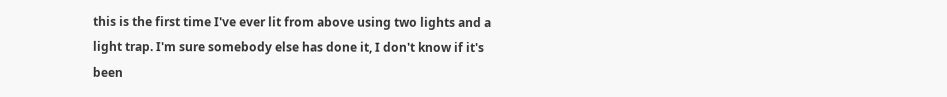this is the first time I've ever lit from above using two lights and a light trap. I'm sure somebody else has done it, I don't know if it's been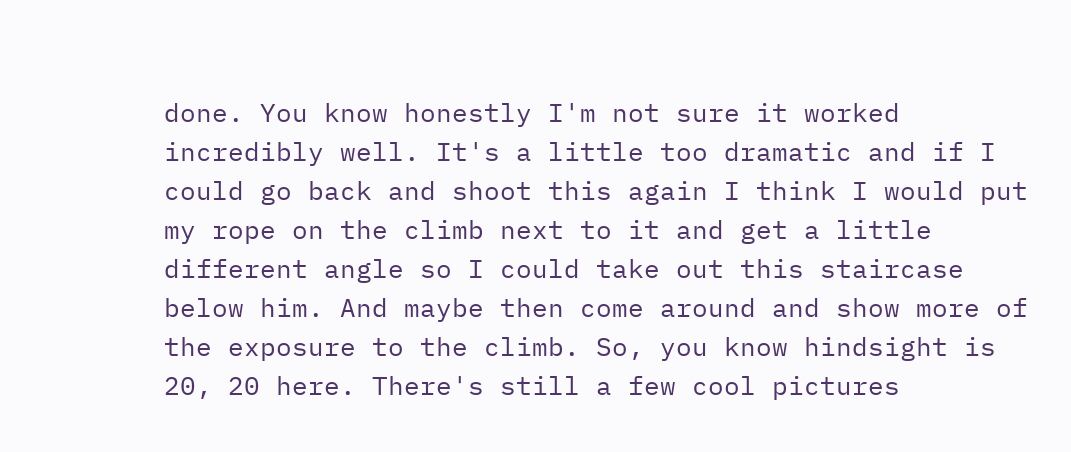done. You know honestly I'm not sure it worked incredibly well. It's a little too dramatic and if I could go back and shoot this again I think I would put my rope on the climb next to it and get a little different angle so I could take out this staircase below him. And maybe then come around and show more of the exposure to the climb. So, you know hindsight is 20, 20 here. There's still a few cool pictures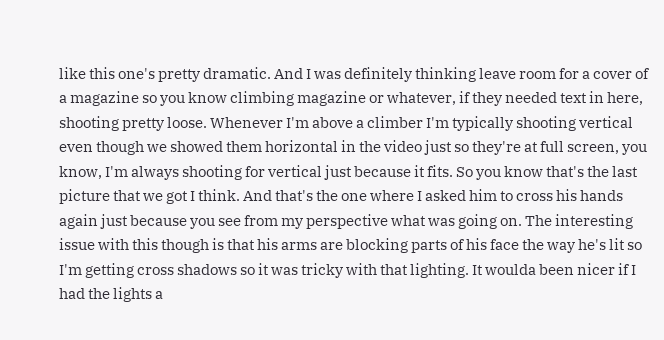like this one's pretty dramatic. And I was definitely thinking leave room for a cover of a magazine so you know climbing magazine or whatever, if they needed text in here, shooting pretty loose. Whenever I'm above a climber I'm typically shooting vertical even though we showed them horizontal in the video just so they're at full screen, you know, I'm always shooting for vertical just because it fits. So you know that's the last picture that we got I think. And that's the one where I asked him to cross his hands again just because you see from my perspective what was going on. The interesting issue with this though is that his arms are blocking parts of his face the way he's lit so I'm getting cross shadows so it was tricky with that lighting. It woulda been nicer if I had the lights a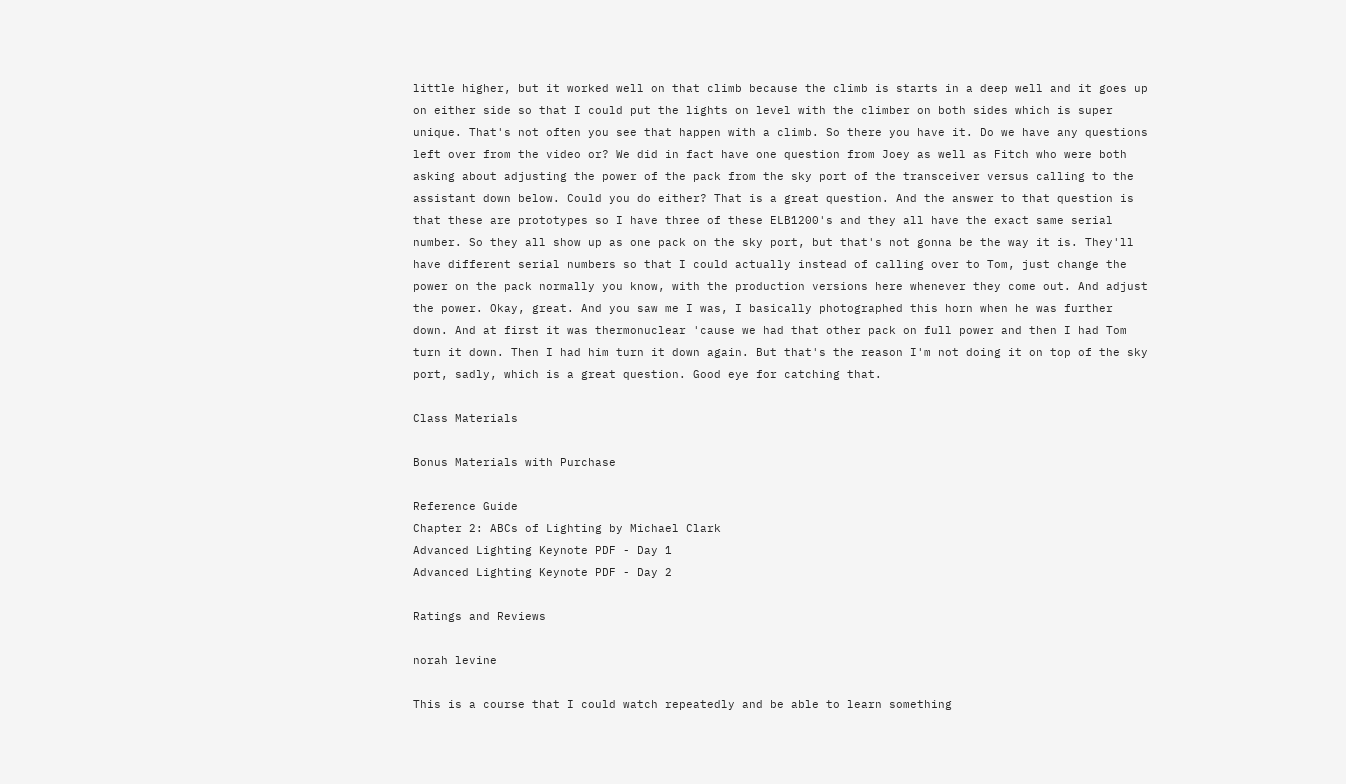little higher, but it worked well on that climb because the climb is starts in a deep well and it goes up on either side so that I could put the lights on level with the climber on both sides which is super unique. That's not often you see that happen with a climb. So there you have it. Do we have any questions left over from the video or? We did in fact have one question from Joey as well as Fitch who were both asking about adjusting the power of the pack from the sky port of the transceiver versus calling to the assistant down below. Could you do either? That is a great question. And the answer to that question is that these are prototypes so I have three of these ELB1200's and they all have the exact same serial number. So they all show up as one pack on the sky port, but that's not gonna be the way it is. They'll have different serial numbers so that I could actually instead of calling over to Tom, just change the power on the pack normally you know, with the production versions here whenever they come out. And adjust the power. Okay, great. And you saw me I was, I basically photographed this horn when he was further down. And at first it was thermonuclear 'cause we had that other pack on full power and then I had Tom turn it down. Then I had him turn it down again. But that's the reason I'm not doing it on top of the sky port, sadly, which is a great question. Good eye for catching that.

Class Materials

Bonus Materials with Purchase

Reference Guide
Chapter 2: ABCs of Lighting by Michael Clark
Advanced Lighting Keynote PDF - Day 1
Advanced Lighting Keynote PDF - Day 2

Ratings and Reviews

norah levine

This is a course that I could watch repeatedly and be able to learn something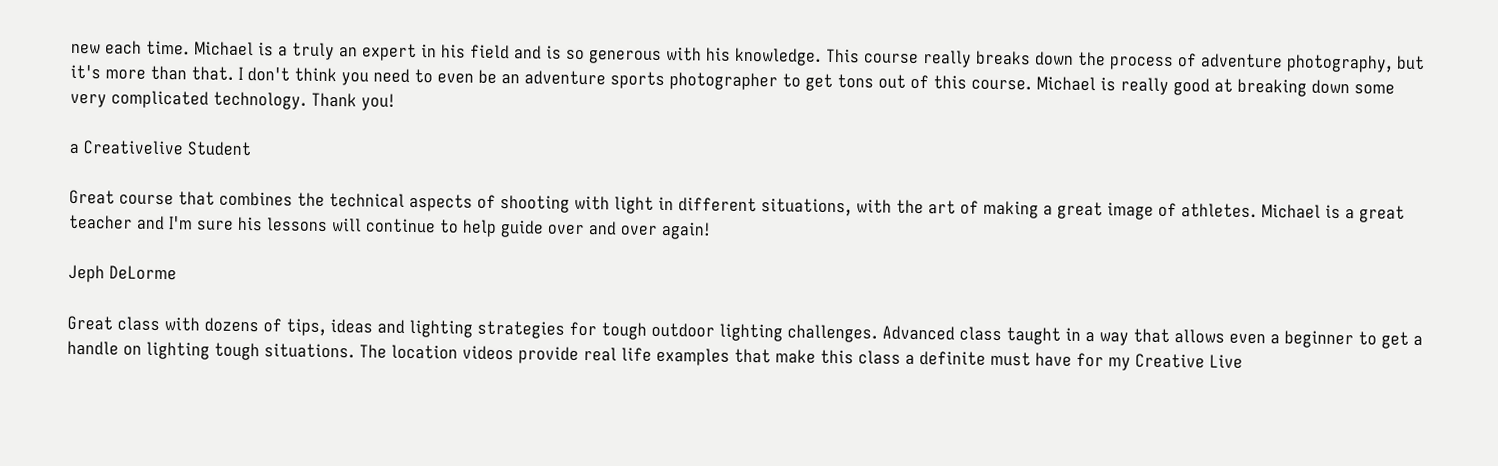new each time. Michael is a truly an expert in his field and is so generous with his knowledge. This course really breaks down the process of adventure photography, but it's more than that. I don't think you need to even be an adventure sports photographer to get tons out of this course. Michael is really good at breaking down some very complicated technology. Thank you!

a Creativelive Student

Great course that combines the technical aspects of shooting with light in different situations, with the art of making a great image of athletes. Michael is a great teacher and I'm sure his lessons will continue to help guide over and over again!

Jeph DeLorme

Great class with dozens of tips, ideas and lighting strategies for tough outdoor lighting challenges. Advanced class taught in a way that allows even a beginner to get a handle on lighting tough situations. The location videos provide real life examples that make this class a definite must have for my Creative Live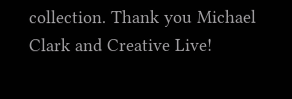collection. Thank you Michael Clark and Creative Live!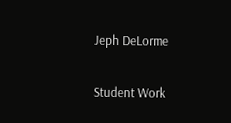Jeph DeLorme

Student Work